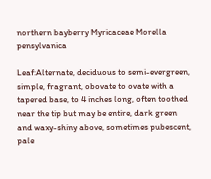northern bayberry Myricaceae Morella pensylvanica

Leaf:Alternate, deciduous to semi-evergreen, simple, fragrant, obovate to ovate with a tapered base, to 4 inches long, often toothed near the tip but may be entire, dark green and waxy-shiny above, sometimes pubescent, pale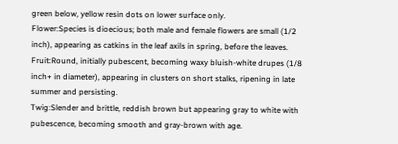green below, yellow resin dots on lower surface only.
Flower:Species is dioecious; both male and female flowers are small (1/2 inch), appearing as catkins in the leaf axils in spring, before the leaves.
Fruit:Round, initially pubescent, becoming waxy bluish-white drupes (1/8 inch+ in diameter), appearing in clusters on short stalks, ripening in late summer and persisting.
Twig:Slender and brittle, reddish brown but appearing gray to white with pubescence, becoming smooth and gray-brown with age.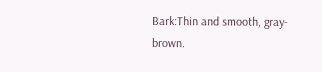Bark:Thin and smooth, gray-brown.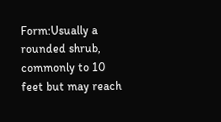Form:Usually a rounded shrub, commonly to 10 feet but may reach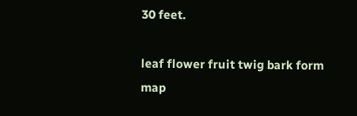30 feet.

leaf flower fruit twig bark form map